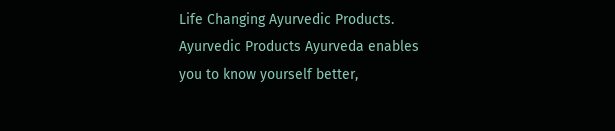Life Changing Ayurvedic Products.
Ayurvedic Products Ayurveda enables you to know yourself better,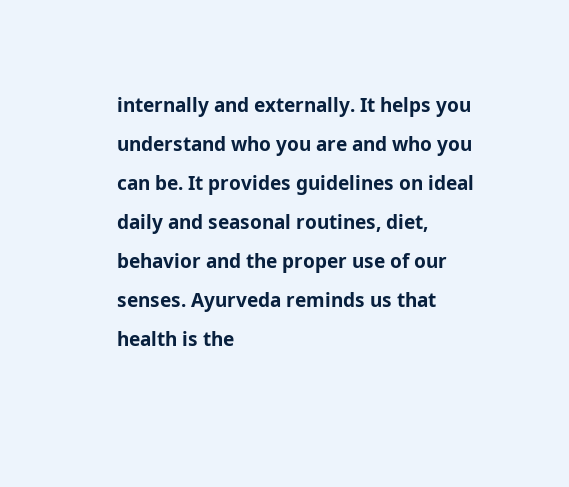internally and externally. It helps you understand who you are and who you can be. It provides guidelines on ideal daily and seasonal routines, diet, behavior and the proper use of our senses. Ayurveda reminds us that health is the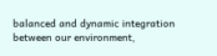balanced and dynamic integration between our environment,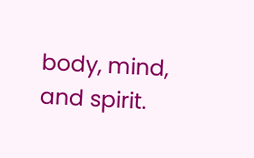body, mind, and spirit.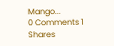Mango...
0 Comments 1 Shares